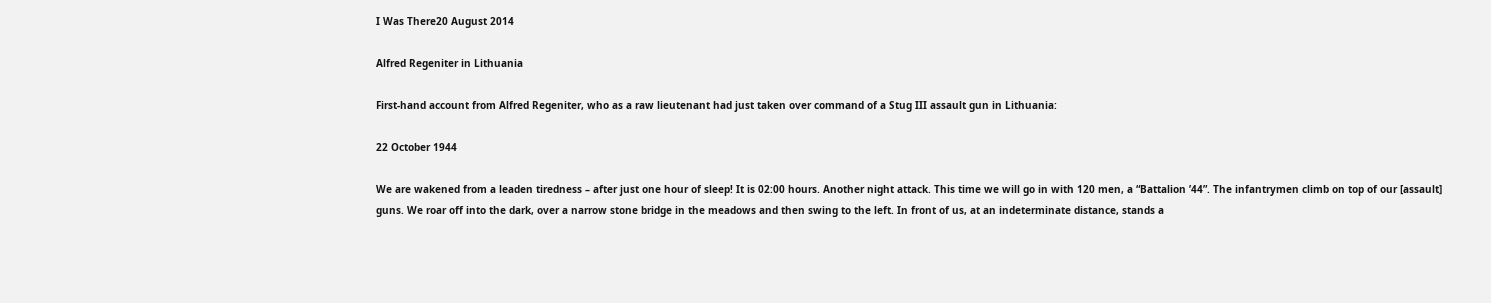I Was There20 August 2014

Alfred Regeniter in Lithuania

First-hand account from Alfred Regeniter, who as a raw lieutenant had just taken over command of a Stug III assault gun in Lithuania:

22 October 1944

We are wakened from a leaden tiredness – after just one hour of sleep! It is 02:00 hours. Another night attack. This time we will go in with 120 men, a “Battalion ’44”. The infantrymen climb on top of our [assault] guns. We roar off into the dark, over a narrow stone bridge in the meadows and then swing to the left. In front of us, at an indeterminate distance, stands a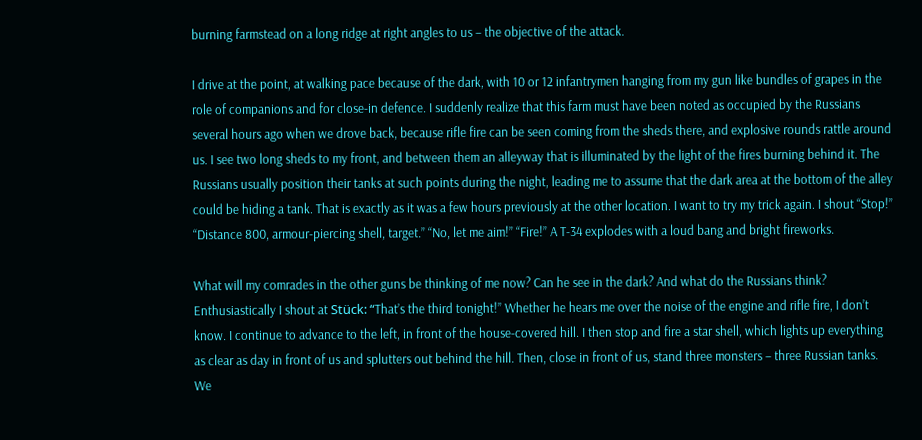burning farmstead on a long ridge at right angles to us – the objective of the attack.

I drive at the point, at walking pace because of the dark, with 10 or 12 infantrymen hanging from my gun like bundles of grapes in the role of companions and for close-in defence. I suddenly realize that this farm must have been noted as occupied by the Russians several hours ago when we drove back, because rifle fire can be seen coming from the sheds there, and explosive rounds rattle around us. I see two long sheds to my front, and between them an alleyway that is illuminated by the light of the fires burning behind it. The Russians usually position their tanks at such points during the night, leading me to assume that the dark area at the bottom of the alley could be hiding a tank. That is exactly as it was a few hours previously at the other location. I want to try my trick again. I shout “Stop!” “Distance 800, armour-piercing shell, target.” “No, let me aim!” “Fire!” A T-34 explodes with a loud bang and bright fireworks.

What will my comrades in the other guns be thinking of me now? Can he see in the dark? And what do the Russians think? Enthusiastically I shout at Stück: “That’s the third tonight!” Whether he hears me over the noise of the engine and rifle fire, I don’t know. I continue to advance to the left, in front of the house-covered hill. I then stop and fire a star shell, which lights up everything as clear as day in front of us and splutters out behind the hill. Then, close in front of us, stand three monsters – three Russian tanks. We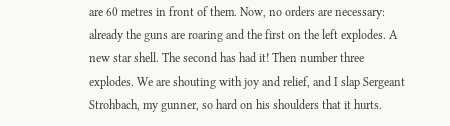are 60 metres in front of them. Now, no orders are necessary: already the guns are roaring and the first on the left explodes. A new star shell. The second has had it! Then number three explodes. We are shouting with joy and relief, and I slap Sergeant Strohbach, my gunner, so hard on his shoulders that it hurts.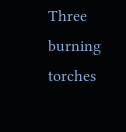Three burning torches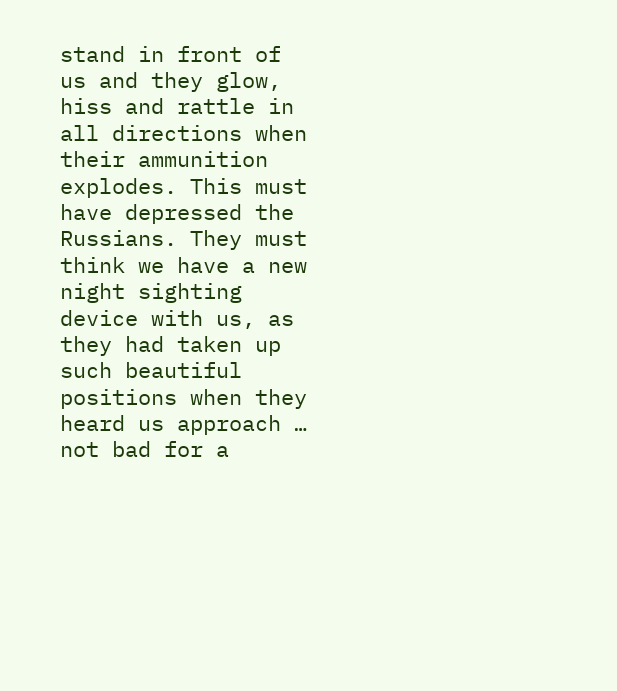stand in front of us and they glow, hiss and rattle in all directions when their ammunition explodes. This must have depressed the Russians. They must think we have a new night sighting device with us, as they had taken up such beautiful positions when they heard us approach … not bad for a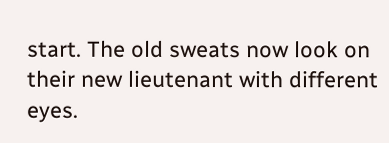start. The old sweats now look on their new lieutenant with different eyes.